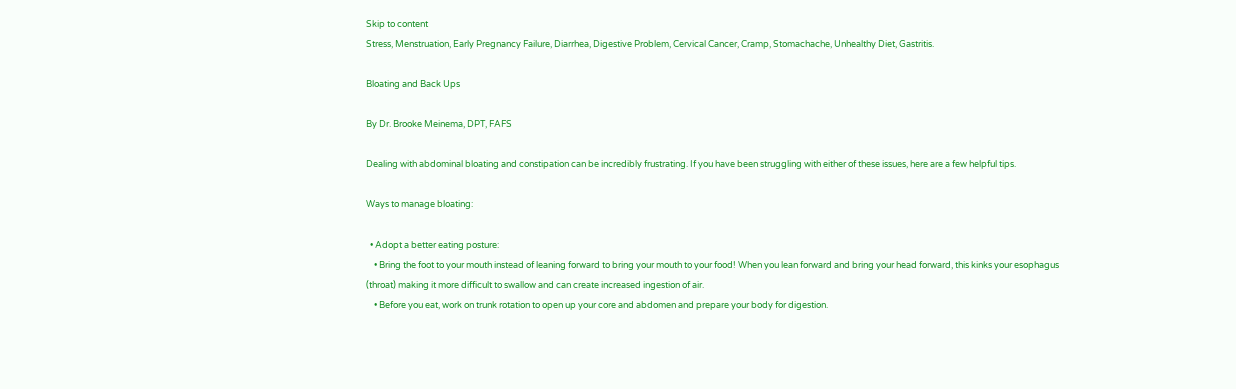Skip to content
Stress, Menstruation, Early Pregnancy Failure, Diarrhea, Digestive Problem, Cervical Cancer, Cramp, Stomachache, Unhealthy Diet, Gastritis.

Bloating and Back Ups

By Dr. Brooke Meinema, DPT, FAFS

Dealing with abdominal bloating and constipation can be incredibly frustrating. If you have been struggling with either of these issues, here are a few helpful tips.

Ways to manage bloating:

  • Adopt a better eating posture:
    • Bring the foot to your mouth instead of leaning forward to bring your mouth to your food! When you lean forward and bring your head forward, this kinks your esophagus (throat) making it more difficult to swallow and can create increased ingestion of air.
    • Before you eat, work on trunk rotation to open up your core and abdomen and prepare your body for digestion.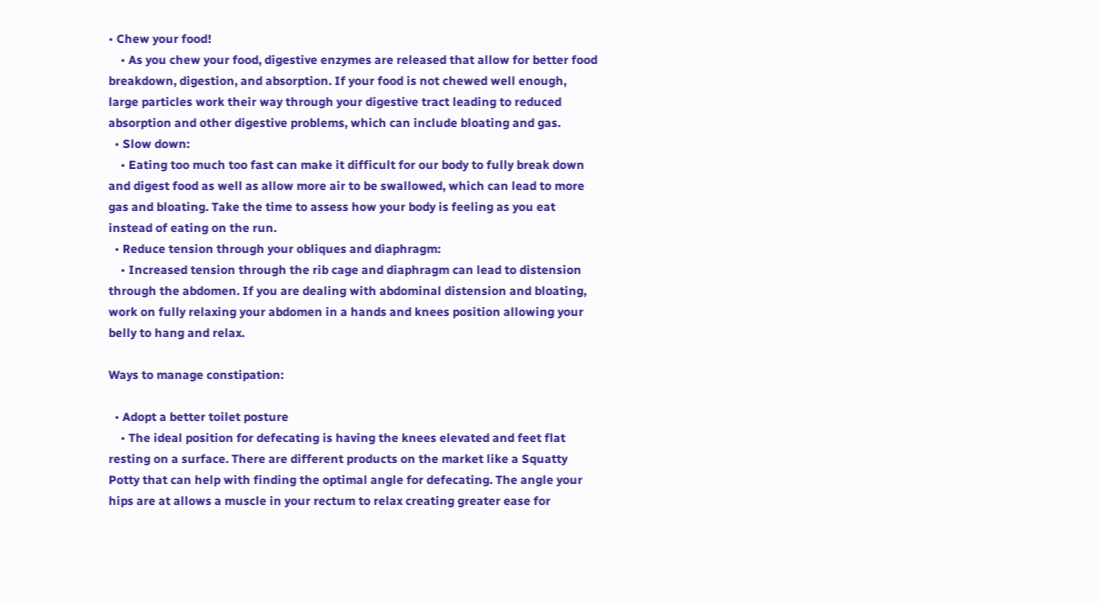• Chew your food!
    • As you chew your food, digestive enzymes are released that allow for better food breakdown, digestion, and absorption. If your food is not chewed well enough, large particles work their way through your digestive tract leading to reduced absorption and other digestive problems, which can include bloating and gas.
  • Slow down:
    • Eating too much too fast can make it difficult for our body to fully break down and digest food as well as allow more air to be swallowed, which can lead to more gas and bloating. Take the time to assess how your body is feeling as you eat instead of eating on the run.
  • Reduce tension through your obliques and diaphragm:
    • Increased tension through the rib cage and diaphragm can lead to distension through the abdomen. If you are dealing with abdominal distension and bloating, work on fully relaxing your abdomen in a hands and knees position allowing your belly to hang and relax.

Ways to manage constipation:

  • Adopt a better toilet posture
    • The ideal position for defecating is having the knees elevated and feet flat resting on a surface. There are different products on the market like a Squatty Potty that can help with finding the optimal angle for defecating. The angle your hips are at allows a muscle in your rectum to relax creating greater ease for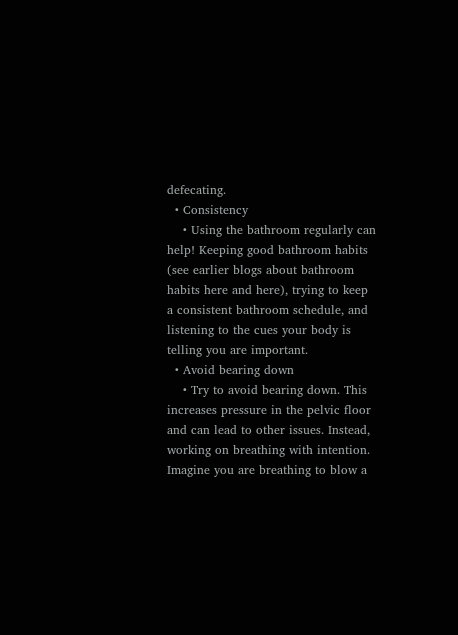defecating.
  • Consistency
    • Using the bathroom regularly can help! Keeping good bathroom habits (see earlier blogs about bathroom habits here and here), trying to keep a consistent bathroom schedule, and listening to the cues your body is telling you are important.
  • Avoid bearing down
    • Try to avoid bearing down. This increases pressure in the pelvic floor and can lead to other issues. Instead, working on breathing with intention. Imagine you are breathing to blow a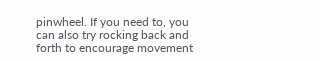pinwheel. If you need to, you can also try rocking back and forth to encourage movement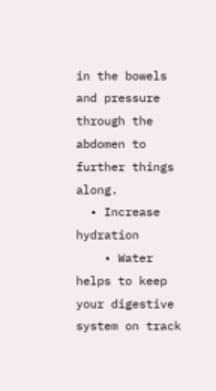in the bowels and pressure through the abdomen to further things along.
  • Increase hydration
    • Water helps to keep your digestive system on track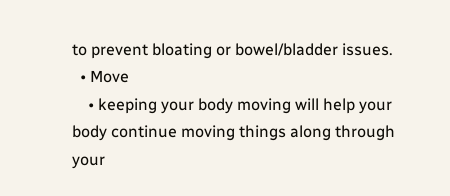to prevent bloating or bowel/bladder issues.
  • Move
    • keeping your body moving will help your body continue moving things along through your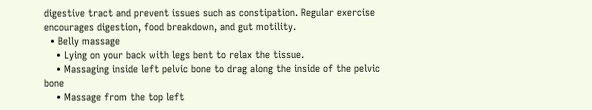digestive tract and prevent issues such as constipation. Regular exercise encourages digestion, food breakdown, and gut motility.
  • Belly massage
    • Lying on your back with legs bent to relax the tissue.
    • Massaging inside left pelvic bone to drag along the inside of the pelvic bone
    • Massage from the top left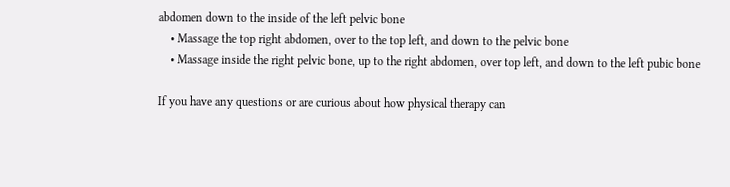abdomen down to the inside of the left pelvic bone
    • Massage the top right abdomen, over to the top left, and down to the pelvic bone
    • Massage inside the right pelvic bone, up to the right abdomen, over top left, and down to the left pubic bone

If you have any questions or are curious about how physical therapy can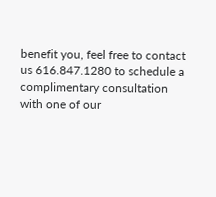benefit you, feel free to contact us 616.847.1280 to schedule a complimentary consultation with one of our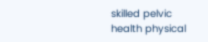skilled pelvic health physical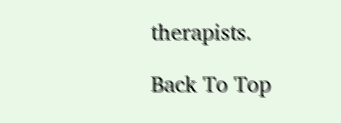therapists.

Back To Top